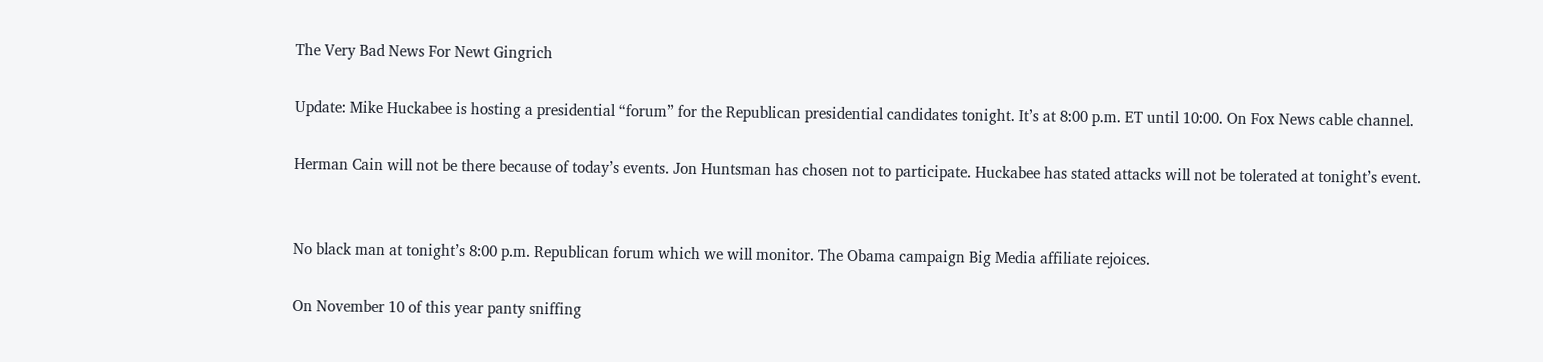The Very Bad News For Newt Gingrich

Update: Mike Huckabee is hosting a presidential “forum” for the Republican presidential candidates tonight. It’s at 8:00 p.m. ET until 10:00. On Fox News cable channel.

Herman Cain will not be there because of today’s events. Jon Huntsman has chosen not to participate. Huckabee has stated attacks will not be tolerated at tonight’s event.


No black man at tonight’s 8:00 p.m. Republican forum which we will monitor. The Obama campaign Big Media affiliate rejoices.

On November 10 of this year panty sniffing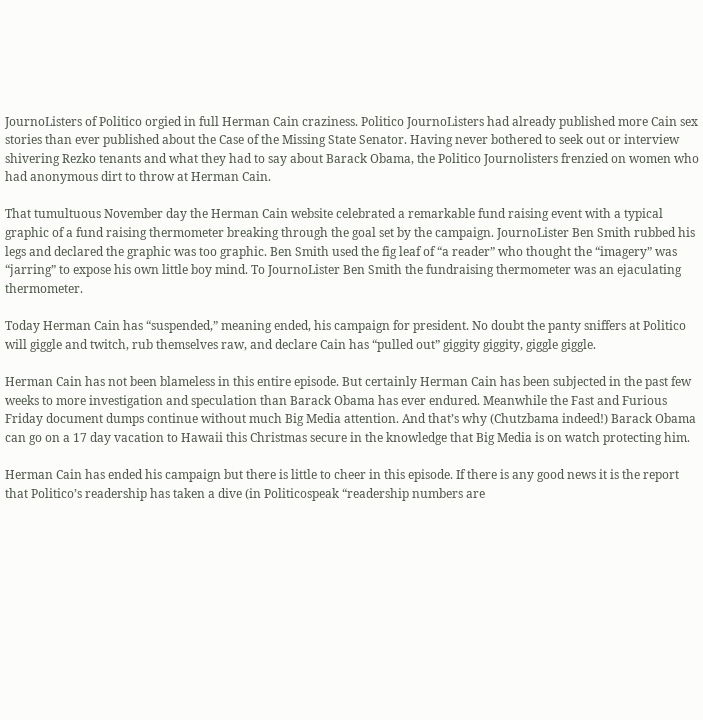JournoListers of Politico orgied in full Herman Cain craziness. Politico JournoListers had already published more Cain sex stories than ever published about the Case of the Missing State Senator. Having never bothered to seek out or interview shivering Rezko tenants and what they had to say about Barack Obama, the Politico Journolisters frenzied on women who had anonymous dirt to throw at Herman Cain.

That tumultuous November day the Herman Cain website celebrated a remarkable fund raising event with a typical graphic of a fund raising thermometer breaking through the goal set by the campaign. JournoLister Ben Smith rubbed his legs and declared the graphic was too graphic. Ben Smith used the fig leaf of “a reader” who thought the “imagery” was “jarring” to expose his own little boy mind. To JournoLister Ben Smith the fundraising thermometer was an ejaculating thermometer.

Today Herman Cain has “suspended,” meaning ended, his campaign for president. No doubt the panty sniffers at Politico will giggle and twitch, rub themselves raw, and declare Cain has “pulled out” giggity giggity, giggle giggle.

Herman Cain has not been blameless in this entire episode. But certainly Herman Cain has been subjected in the past few weeks to more investigation and speculation than Barack Obama has ever endured. Meanwhile the Fast and Furious Friday document dumps continue without much Big Media attention. And that’s why (Chutzbama indeed!) Barack Obama can go on a 17 day vacation to Hawaii this Christmas secure in the knowledge that Big Media is on watch protecting him.

Herman Cain has ended his campaign but there is little to cheer in this episode. If there is any good news it is the report that Politico’s readership has taken a dive (in Politicospeak “readership numbers are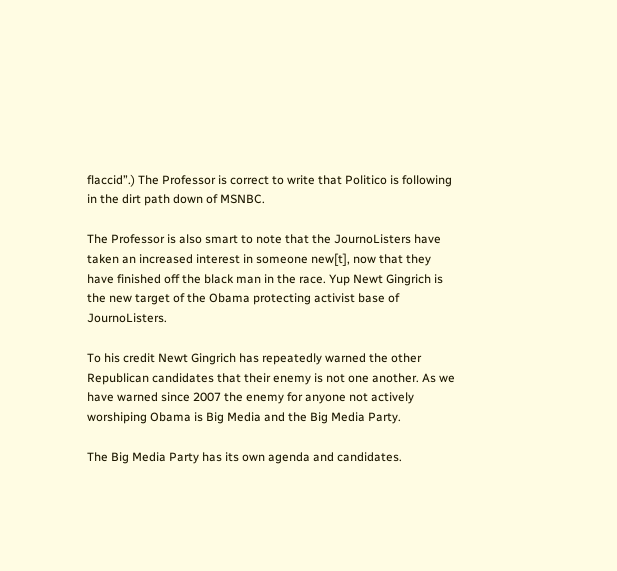flaccid”.) The Professor is correct to write that Politico is following in the dirt path down of MSNBC.

The Professor is also smart to note that the JournoListers have taken an increased interest in someone new[t], now that they have finished off the black man in the race. Yup Newt Gingrich is the new target of the Obama protecting activist base of JournoListers.

To his credit Newt Gingrich has repeatedly warned the other Republican candidates that their enemy is not one another. As we have warned since 2007 the enemy for anyone not actively worshiping Obama is Big Media and the Big Media Party.

The Big Media Party has its own agenda and candidates.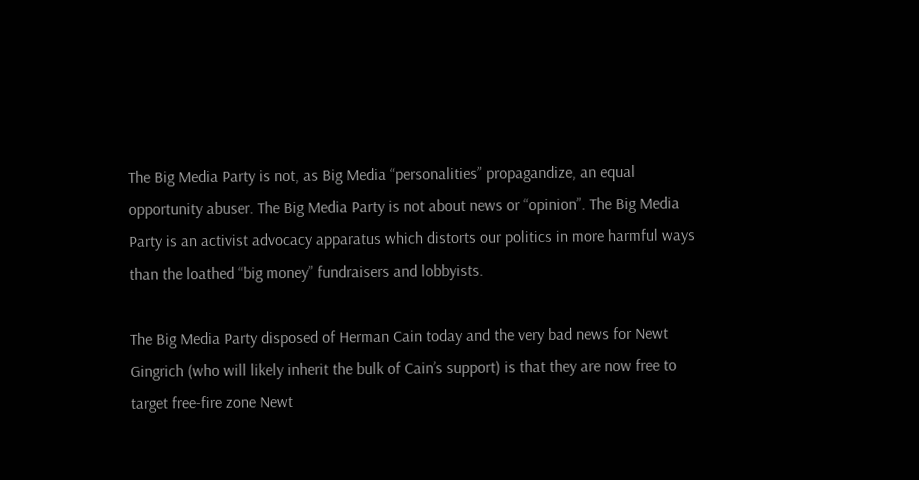The Big Media Party is not, as Big Media “personalities” propagandize, an equal opportunity abuser. The Big Media Party is not about news or “opinion”. The Big Media Party is an activist advocacy apparatus which distorts our politics in more harmful ways than the loathed “big money” fundraisers and lobbyists.

The Big Media Party disposed of Herman Cain today and the very bad news for Newt Gingrich (who will likely inherit the bulk of Cain’s support) is that they are now free to target free-fire zone Newt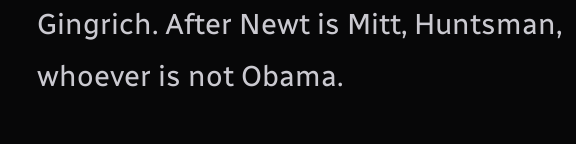Gingrich. After Newt is Mitt, Huntsman, whoever is not Obama.